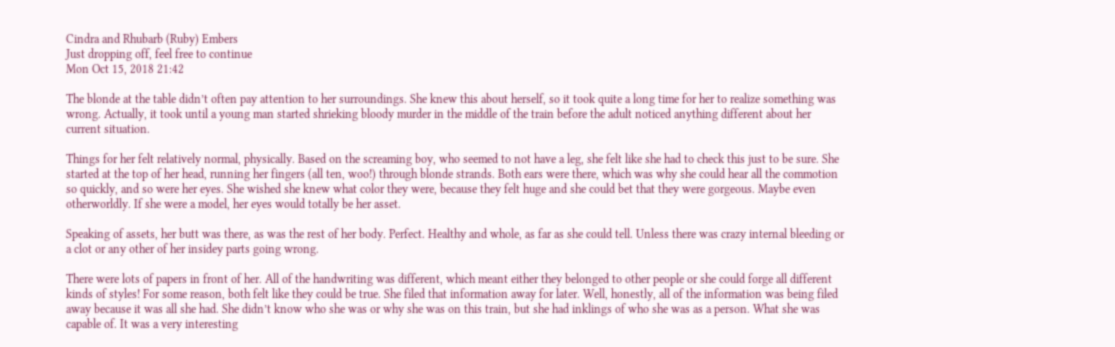Cindra and Rhubarb (Ruby) Embers
Just dropping off, feel free to continue
Mon Oct 15, 2018 21:42

The blonde at the table didn’t often pay attention to her surroundings. She knew this about herself, so it took quite a long time for her to realize something was wrong. Actually, it took until a young man started shrieking bloody murder in the middle of the train before the adult noticed anything different about her current situation.

Things for her felt relatively normal, physically. Based on the screaming boy, who seemed to not have a leg, she felt like she had to check this just to be sure. She started at the top of her head, running her fingers (all ten, woo!) through blonde strands. Both ears were there, which was why she could hear all the commotion so quickly, and so were her eyes. She wished she knew what color they were, because they felt huge and she could bet that they were gorgeous. Maybe even otherworldly. If she were a model, her eyes would totally be her asset.

Speaking of assets, her butt was there, as was the rest of her body. Perfect. Healthy and whole, as far as she could tell. Unless there was crazy internal bleeding or a clot or any other of her insidey parts going wrong.

There were lots of papers in front of her. All of the handwriting was different, which meant either they belonged to other people or she could forge all different kinds of styles! For some reason, both felt like they could be true. She filed that information away for later. Well, honestly, all of the information was being filed away because it was all she had. She didn’t know who she was or why she was on this train, but she had inklings of who she was as a person. What she was capable of. It was a very interesting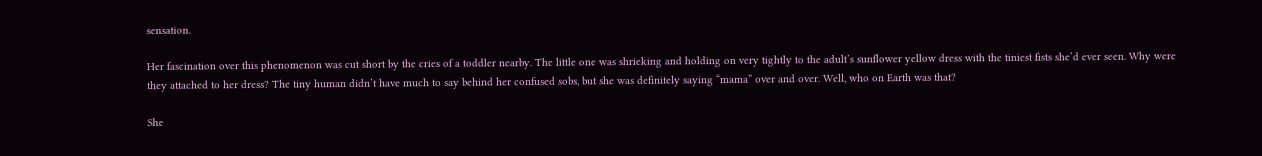sensation.

Her fascination over this phenomenon was cut short by the cries of a toddler nearby. The little one was shrieking and holding on very tightly to the adult’s sunflower yellow dress with the tiniest fists she’d ever seen. Why were they attached to her dress? The tiny human didn’t have much to say behind her confused sobs, but she was definitely saying “mama” over and over. Well, who on Earth was that?

She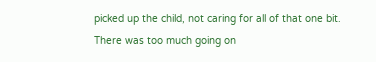picked up the child, not caring for all of that one bit. There was too much going on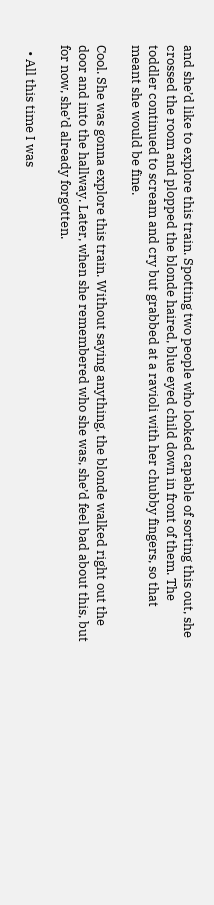and she’d like to explore this train. Spotting two people who looked capable of sorting this out, she crossed the room and plopped the blonde haired, blue eyed child down in front of them. The toddler continued to scream and cry but grabbed at a ravioli with her chubby fingers, so that meant she would be fine.

Cool. She was gonna explore this train. Without saying anything, the blonde walked right out the door and into the hallway. Later, when she remembered who she was, she’d feel bad about this, but for now, she’d already forgotten.

  • All this time I was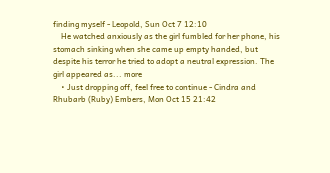finding myself - Leopold, Sun Oct 7 12:10
    He watched anxiously as the girl fumbled for her phone, his stomach sinking when she came up empty handed, but despite his terror he tried to adopt a neutral expression. The girl appeared as... more
    • Just dropping off, feel free to continue - Cindra and Rhubarb (Ruby) Embers, Mon Oct 15 21:42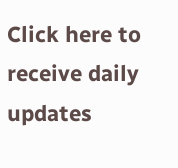Click here to receive daily updates